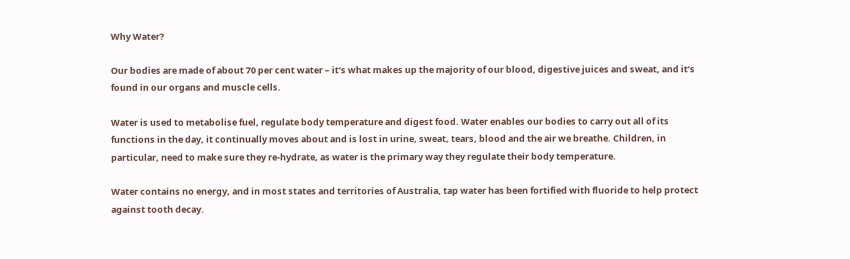Why Water?

Our bodies are made of about 70 per cent water – it’s what makes up the majority of our blood, digestive juices and sweat, and it’s found in our organs and muscle cells.

Water is used to metabolise fuel, regulate body temperature and digest food. Water enables our bodies to carry out all of its functions in the day, it continually moves about and is lost in urine, sweat, tears, blood and the air we breathe. Children, in particular, need to make sure they re-hydrate, as water is the primary way they regulate their body temperature.

Water contains no energy, and in most states and territories of Australia, tap water has been fortified with fluoride to help protect against tooth decay.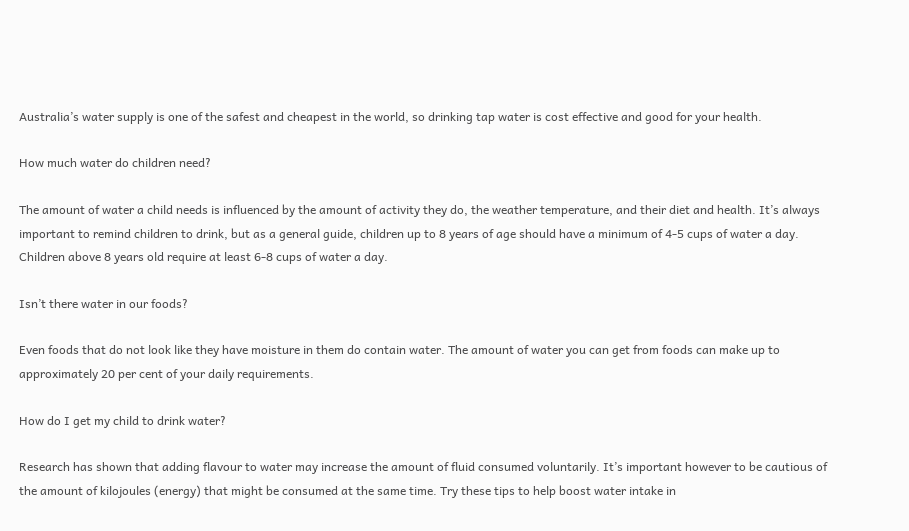Australia’s water supply is one of the safest and cheapest in the world, so drinking tap water is cost effective and good for your health.

How much water do children need?

The amount of water a child needs is influenced by the amount of activity they do, the weather temperature, and their diet and health. It’s always important to remind children to drink, but as a general guide, children up to 8 years of age should have a minimum of 4-5 cups of water a day. Children above 8 years old require at least 6-8 cups of water a day.

Isn’t there water in our foods?

Even foods that do not look like they have moisture in them do contain water. The amount of water you can get from foods can make up to approximately 20 per cent of your daily requirements.

How do I get my child to drink water?

Research has shown that adding flavour to water may increase the amount of fluid consumed voluntarily. It’s important however to be cautious of the amount of kilojoules (energy) that might be consumed at the same time. Try these tips to help boost water intake in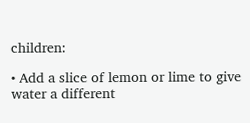children:

• Add a slice of lemon or lime to give water a different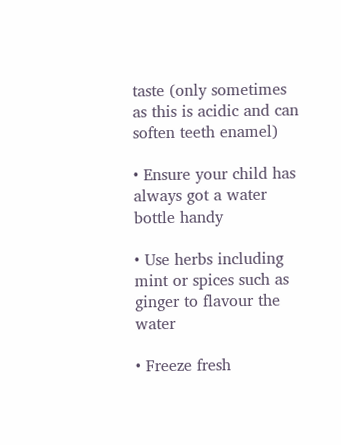taste (only sometimes as this is acidic and can soften teeth enamel)

• Ensure your child has always got a water bottle handy

• Use herbs including mint or spices such as ginger to flavour the water

• Freeze fresh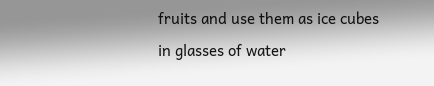fruits and use them as ice cubes in glasses of water